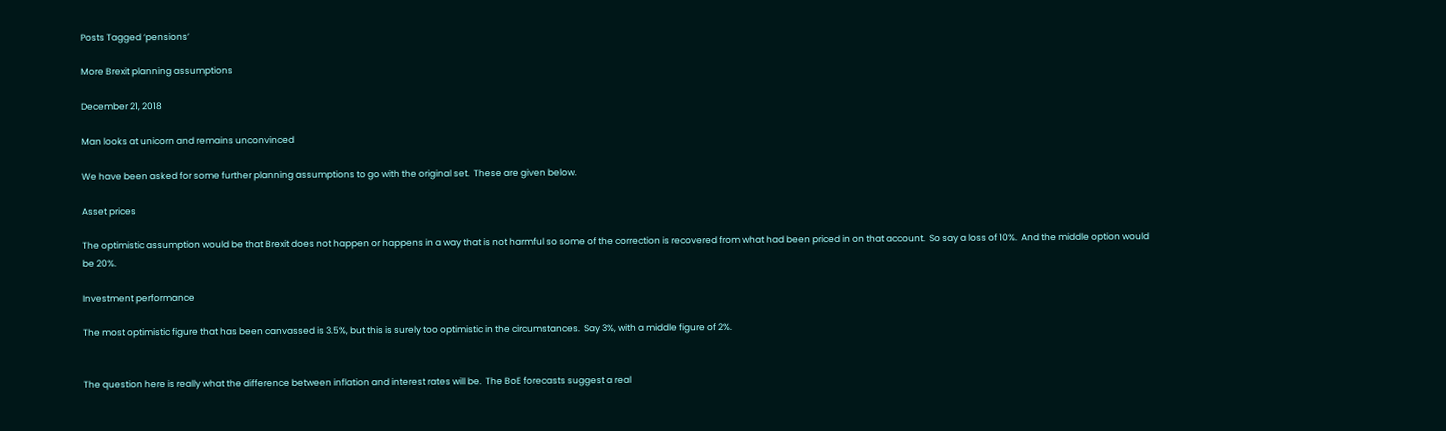Posts Tagged ‘pensions’

More Brexit planning assumptions

December 21, 2018

Man looks at unicorn and remains unconvinced

We have been asked for some further planning assumptions to go with the original set.  These are given below.

Asset prices

The optimistic assumption would be that Brexit does not happen or happens in a way that is not harmful so some of the correction is recovered from what had been priced in on that account.  So say a loss of 10%.  And the middle option would be 20%.

Investment performance

The most optimistic figure that has been canvassed is 3.5%, but this is surely too optimistic in the circumstances.  Say 3%, with a middle figure of 2%.


The question here is really what the difference between inflation and interest rates will be.  The BoE forecasts suggest a real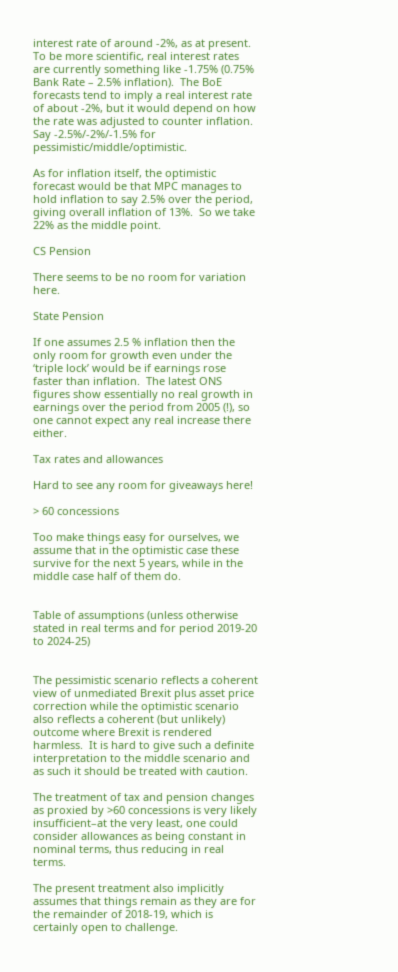interest rate of around -2%, as at present.  To be more scientific, real interest rates are currently something like -1.75% (0.75% Bank Rate – 2.5% inflation).  The BoE forecasts tend to imply a real interest rate of about -2%, but it would depend on how the rate was adjusted to counter inflation.  Say -2.5%/-2%/-1.5% for pessimistic/middle/optimistic.

As for inflation itself, the optimistic forecast would be that MPC manages to hold inflation to say 2.5% over the period, giving overall inflation of 13%.  So we take 22% as the middle point.

CS Pension

There seems to be no room for variation here.

State Pension

If one assumes 2.5 % inflation then the only room for growth even under the ‘triple lock’ would be if earnings rose faster than inflation.  The latest ONS figures show essentially no real growth in earnings over the period from 2005 (!), so one cannot expect any real increase there either.

Tax rates and allowances

Hard to see any room for giveaways here!

> 60 concessions

Too make things easy for ourselves, we assume that in the optimistic case these survive for the next 5 years, while in the middle case half of them do.


Table of assumptions (unless otherwise stated in real terms and for period 2019-20 to 2024-25)


The pessimistic scenario reflects a coherent view of unmediated Brexit plus asset price correction while the optimistic scenario also reflects a coherent (but unlikely) outcome where Brexit is rendered harmless.  It is hard to give such a definite interpretation to the middle scenario and as such it should be treated with caution.

The treatment of tax and pension changes  as proxied by >60 concessions is very likely insufficient–at the very least, one could consider allowances as being constant in nominal terms, thus reducing in real terms.

The present treatment also implicitly assumes that things remain as they are for the remainder of 2018-19, which is certainly open to challenge.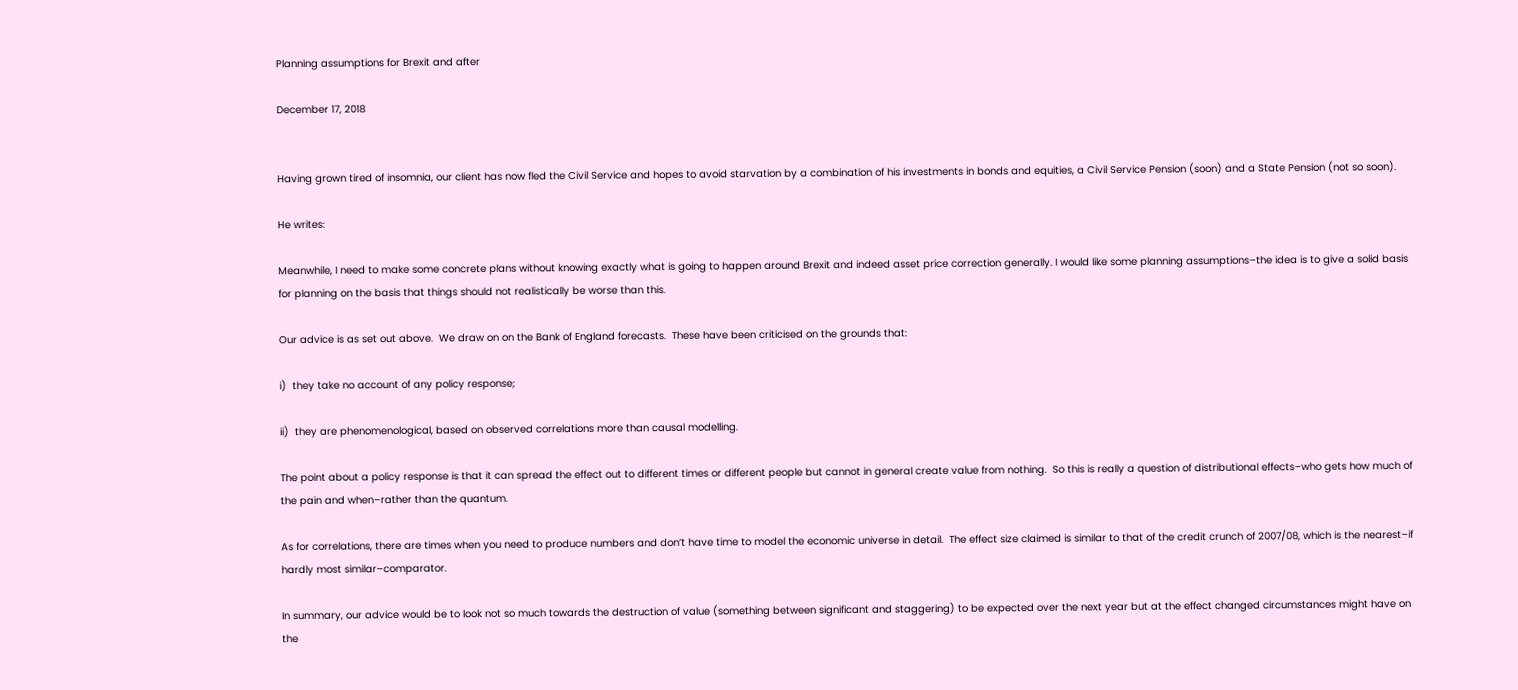Planning assumptions for Brexit and after

December 17, 2018


Having grown tired of insomnia, our client has now fled the Civil Service and hopes to avoid starvation by a combination of his investments in bonds and equities, a Civil Service Pension (soon) and a State Pension (not so soon).

He writes:

Meanwhile, I need to make some concrete plans without knowing exactly what is going to happen around Brexit and indeed asset price correction generally. I would like some planning assumptions–the idea is to give a solid basis for planning on the basis that things should not realistically be worse than this.

Our advice is as set out above.  We draw on on the Bank of England forecasts.  These have been criticised on the grounds that:

i)  they take no account of any policy response;

ii)  they are phenomenological, based on observed correlations more than causal modelling.

The point about a policy response is that it can spread the effect out to different times or different people but cannot in general create value from nothing.  So this is really a question of distributional effects–who gets how much of the pain and when–rather than the quantum.

As for correlations, there are times when you need to produce numbers and don’t have time to model the economic universe in detail.  The effect size claimed is similar to that of the credit crunch of 2007/08, which is the nearest–if hardly most similar–comparator.

In summary, our advice would be to look not so much towards the destruction of value (something between significant and staggering) to be expected over the next year but at the effect changed circumstances might have on the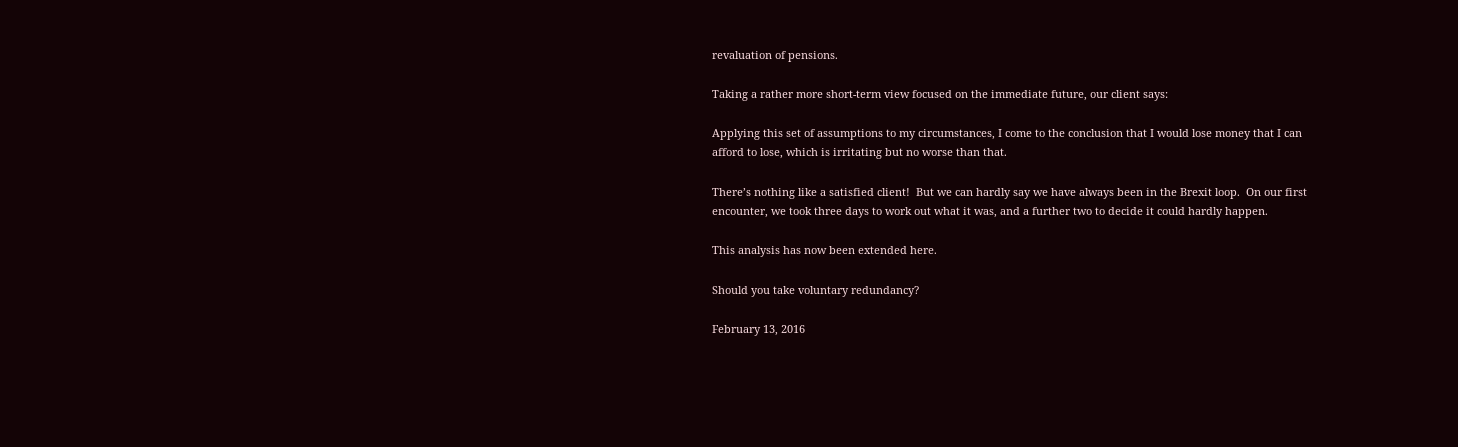revaluation of pensions.

Taking a rather more short-term view focused on the immediate future, our client says:

Applying this set of assumptions to my circumstances, I come to the conclusion that I would lose money that I can afford to lose, which is irritating but no worse than that.

There’s nothing like a satisfied client!  But we can hardly say we have always been in the Brexit loop.  On our first encounter, we took three days to work out what it was, and a further two to decide it could hardly happen.

This analysis has now been extended here.

Should you take voluntary redundancy?

February 13, 2016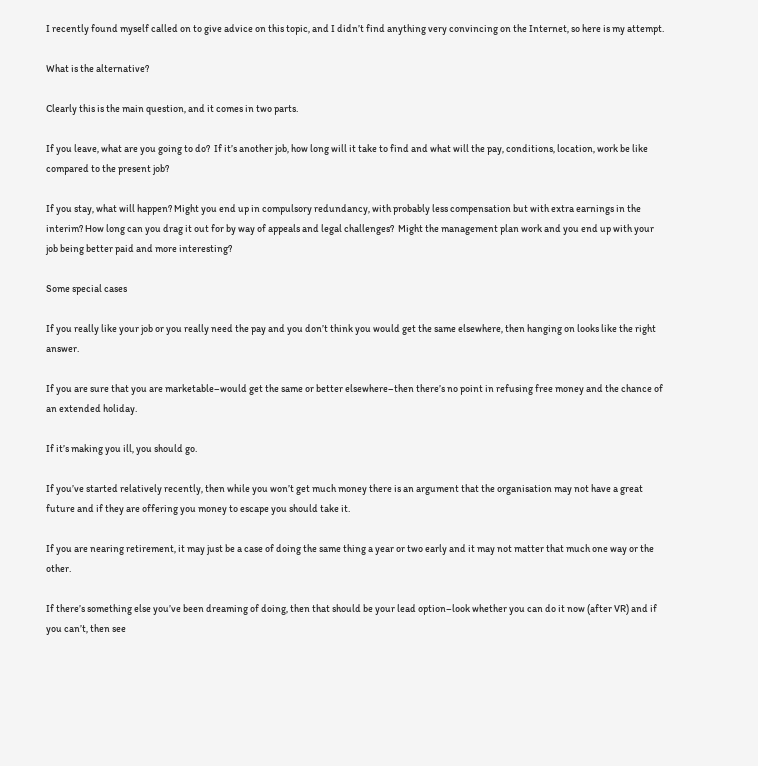I recently found myself called on to give advice on this topic, and I didn’t find anything very convincing on the Internet, so here is my attempt.

What is the alternative?

Clearly this is the main question, and it comes in two parts.

If you leave, what are you going to do?  If it’s another job, how long will it take to find and what will the pay, conditions, location, work be like compared to the present job?

If you stay, what will happen? Might you end up in compulsory redundancy, with probably less compensation but with extra earnings in the interim? How long can you drag it out for by way of appeals and legal challenges?  Might the management plan work and you end up with your job being better paid and more interesting?

Some special cases

If you really like your job or you really need the pay and you don’t think you would get the same elsewhere, then hanging on looks like the right answer.

If you are sure that you are marketable–would get the same or better elsewhere–then there’s no point in refusing free money and the chance of an extended holiday.

If it’s making you ill, you should go.

If you’ve started relatively recently, then while you won’t get much money there is an argument that the organisation may not have a great future and if they are offering you money to escape you should take it.

If you are nearing retirement, it may just be a case of doing the same thing a year or two early and it may not matter that much one way or the other.

If there’s something else you’ve been dreaming of doing, then that should be your lead option–look whether you can do it now (after VR) and if you can’t, then see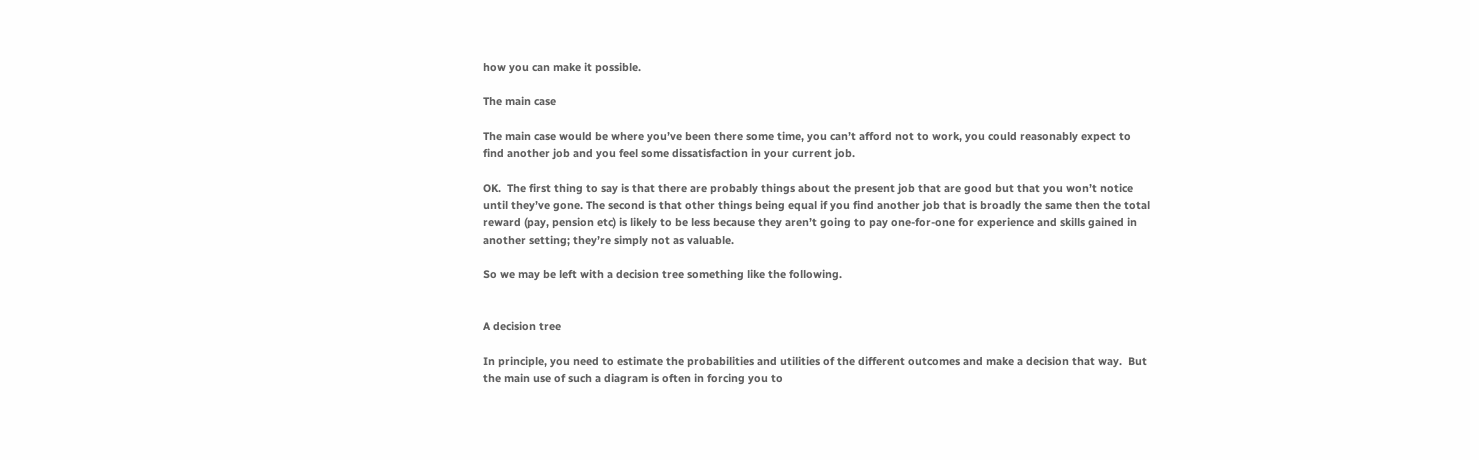how you can make it possible.

The main case

The main case would be where you’ve been there some time, you can’t afford not to work, you could reasonably expect to find another job and you feel some dissatisfaction in your current job.

OK.  The first thing to say is that there are probably things about the present job that are good but that you won’t notice until they’ve gone. The second is that other things being equal if you find another job that is broadly the same then the total reward (pay, pension etc) is likely to be less because they aren’t going to pay one-for-one for experience and skills gained in another setting; they’re simply not as valuable.

So we may be left with a decision tree something like the following.


A decision tree

In principle, you need to estimate the probabilities and utilities of the different outcomes and make a decision that way.  But the main use of such a diagram is often in forcing you to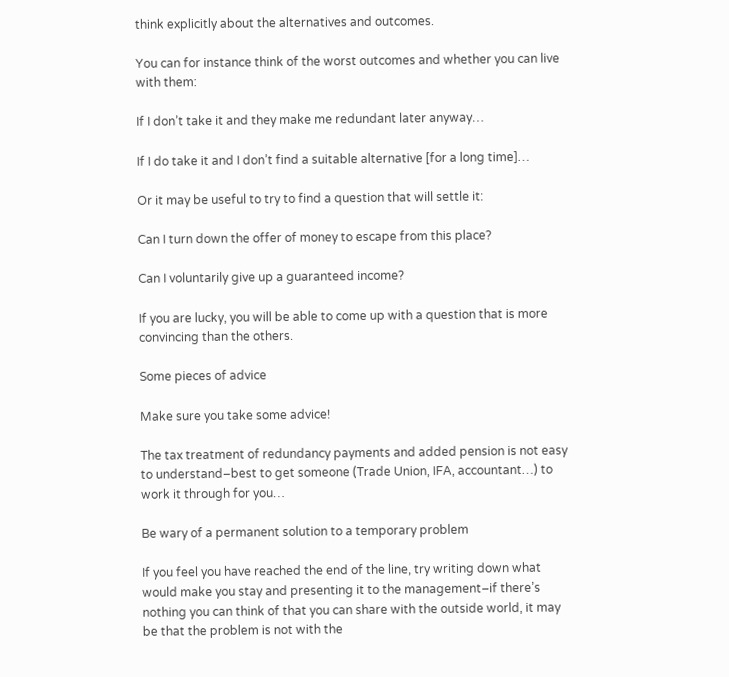think explicitly about the alternatives and outcomes.

You can for instance think of the worst outcomes and whether you can live with them:

If I don’t take it and they make me redundant later anyway…

If I do take it and I don’t find a suitable alternative [for a long time]…

Or it may be useful to try to find a question that will settle it:

Can I turn down the offer of money to escape from this place?

Can I voluntarily give up a guaranteed income?

If you are lucky, you will be able to come up with a question that is more convincing than the others.

Some pieces of advice

Make sure you take some advice!

The tax treatment of redundancy payments and added pension is not easy to understand–best to get someone (Trade Union, IFA, accountant…) to work it through for you…

Be wary of a permanent solution to a temporary problem

If you feel you have reached the end of the line, try writing down what would make you stay and presenting it to the management–if there’s nothing you can think of that you can share with the outside world, it may be that the problem is not with the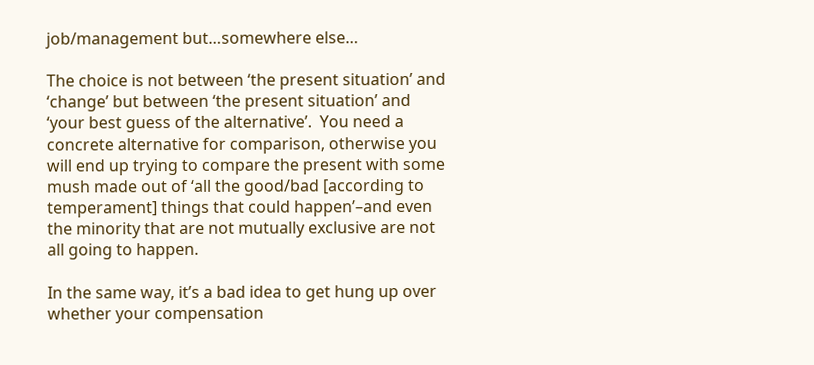job/management but…somewhere else…

The choice is not between ‘the present situation’ and ‘change’ but between ‘the present situation’ and ‘your best guess of the alternative’.  You need a concrete alternative for comparison, otherwise you will end up trying to compare the present with some mush made out of ‘all the good/bad [according to temperament] things that could happen’–and even the minority that are not mutually exclusive are not all going to happen.

In the same way, it’s a bad idea to get hung up over whether your compensation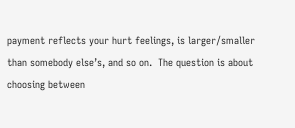payment reflects your hurt feelings, is larger/smaller than somebody else’s, and so on.  The question is about choosing between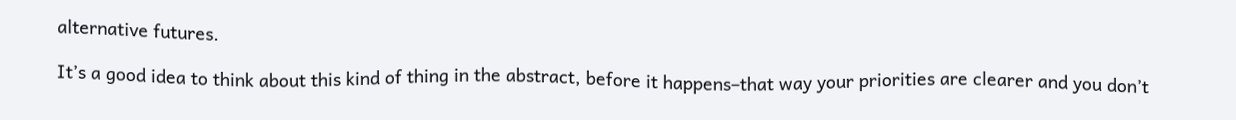alternative futures.

It’s a good idea to think about this kind of thing in the abstract, before it happens–that way your priorities are clearer and you don’t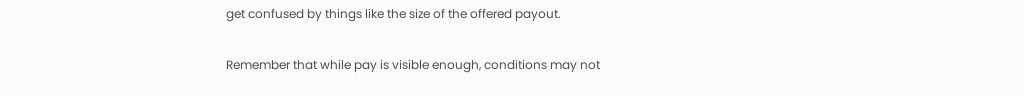get confused by things like the size of the offered payout.

Remember that while pay is visible enough, conditions may not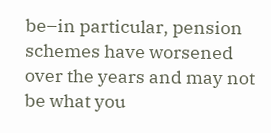be–in particular, pension schemes have worsened over the years and may not be what you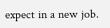expect in a new job.